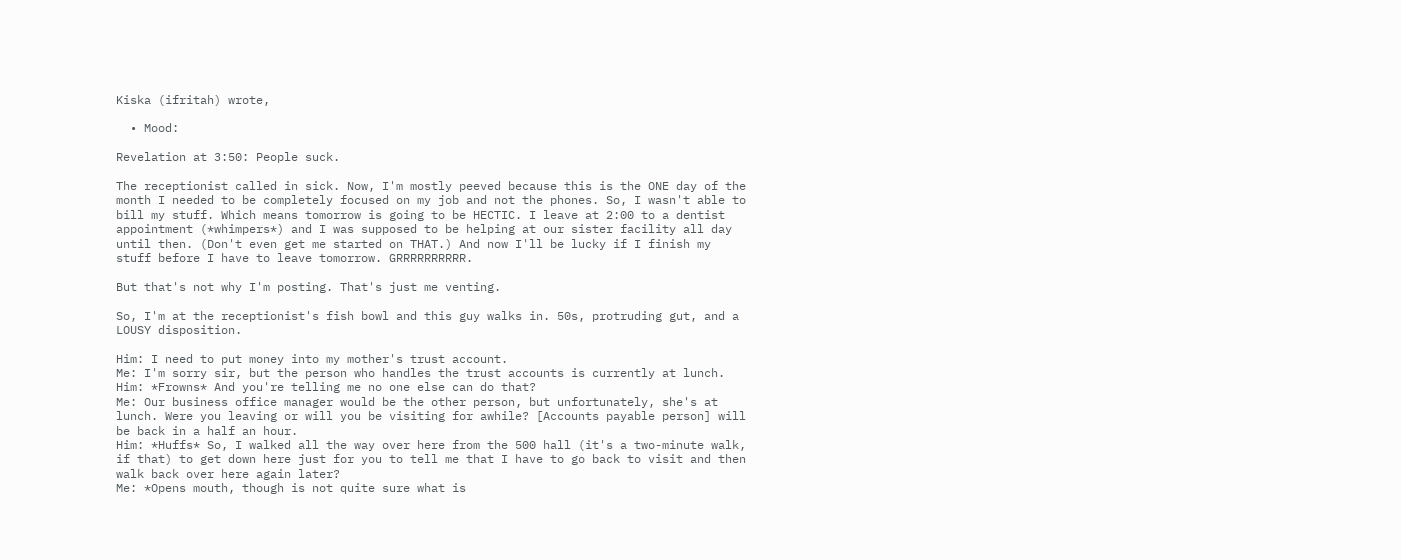Kiska (ifritah) wrote,

  • Mood:

Revelation at 3:50: People suck.

The receptionist called in sick. Now, I'm mostly peeved because this is the ONE day of the month I needed to be completely focused on my job and not the phones. So, I wasn't able to bill my stuff. Which means tomorrow is going to be HECTIC. I leave at 2:00 to a dentist appointment (*whimpers*) and I was supposed to be helping at our sister facility all day until then. (Don't even get me started on THAT.) And now I'll be lucky if I finish my stuff before I have to leave tomorrow. GRRRRRRRRRR.

But that's not why I'm posting. That's just me venting.

So, I'm at the receptionist's fish bowl and this guy walks in. 50s, protruding gut, and a LOUSY disposition.

Him: I need to put money into my mother's trust account.
Me: I'm sorry sir, but the person who handles the trust accounts is currently at lunch.
Him: *Frowns* And you're telling me no one else can do that?
Me: Our business office manager would be the other person, but unfortunately, she's at lunch. Were you leaving or will you be visiting for awhile? [Accounts payable person] will be back in a half an hour.
Him: *Huffs* So, I walked all the way over here from the 500 hall (it's a two-minute walk, if that) to get down here just for you to tell me that I have to go back to visit and then walk back over here again later?
Me: *Opens mouth, though is not quite sure what is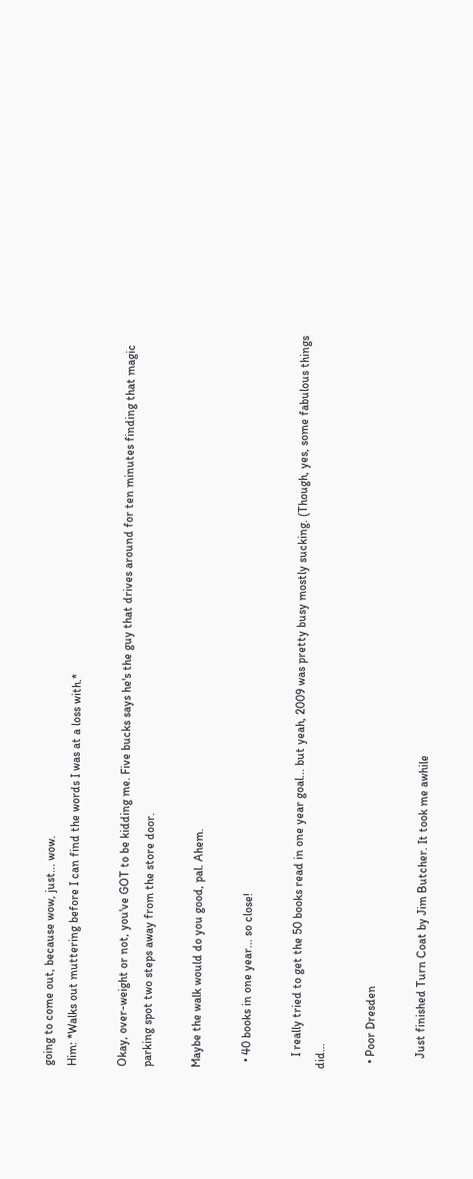going to come out, because wow, just... wow.
Him: *Walks out muttering before I can find the words I was at a loss with.*

Okay, over-weight or not, you've GOT to be kidding me. Five bucks says he's the guy that drives around for ten minutes finding that magic parking spot two steps away from the store door.

Maybe the walk would do you good, pal. Ahem.

  • 40 books in one year... so close!

    I really tried to get the 50 books read in one year goal... but yeah, 2009 was pretty busy mostly sucking. (Though, yes, some fabulous things did…

  • Poor Dresden

    Just finished Turn Coat by Jim Butcher. It took me awhile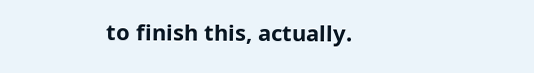to finish this, actually.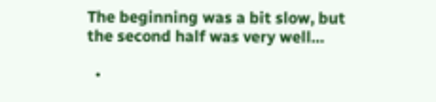The beginning was a bit slow, but the second half was very well…

  •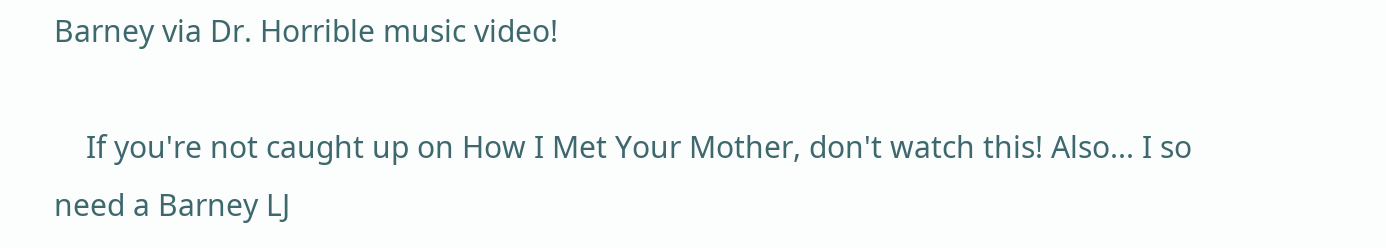Barney via Dr. Horrible music video!

    If you're not caught up on How I Met Your Mother, don't watch this! Also... I so need a Barney LJ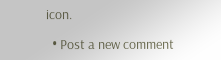icon.

  • Post a new comment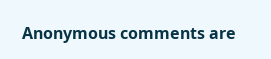Anonymous comments are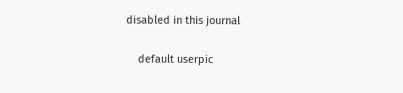disabled in this journal

    default userpic